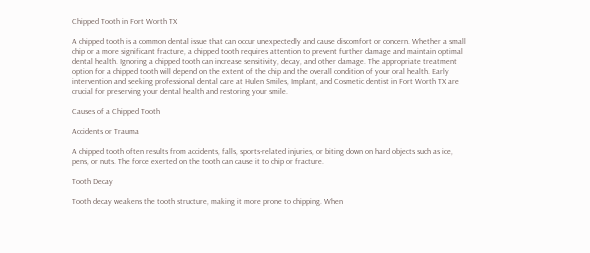Chipped Tooth in Fort Worth TX

A chipped tooth is a common dental issue that can occur unexpectedly and cause discomfort or concern. Whether a small chip or a more significant fracture, a chipped tooth requires attention to prevent further damage and maintain optimal dental health. Ignoring a chipped tooth can increase sensitivity, decay, and other damage. The appropriate treatment option for a chipped tooth will depend on the extent of the chip and the overall condition of your oral health. Early intervention and seeking professional dental care at Hulen Smiles, Implant, and Cosmetic dentist in Fort Worth TX are crucial for preserving your dental health and restoring your smile.

Causes of a Chipped Tooth

Accidents or Trauma

A chipped tooth often results from accidents, falls, sports-related injuries, or biting down on hard objects such as ice, pens, or nuts. The force exerted on the tooth can cause it to chip or fracture.

Tooth Decay

Tooth decay weakens the tooth structure, making it more prone to chipping. When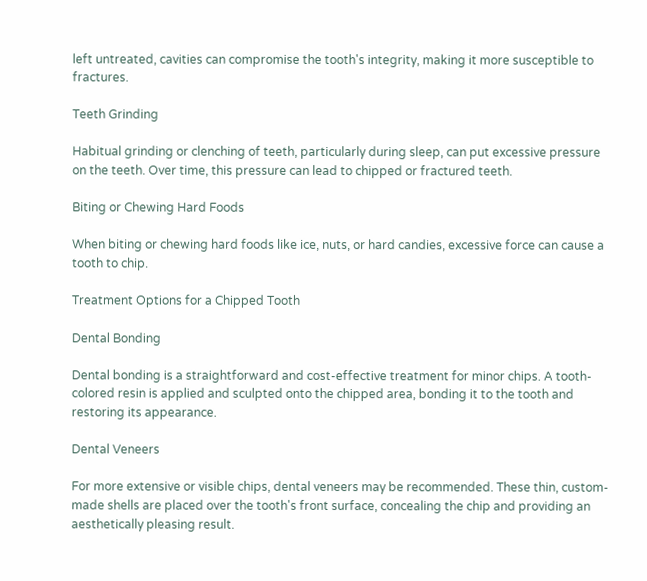left untreated, cavities can compromise the tooth's integrity, making it more susceptible to fractures.

Teeth Grinding

Habitual grinding or clenching of teeth, particularly during sleep, can put excessive pressure on the teeth. Over time, this pressure can lead to chipped or fractured teeth.

Biting or Chewing Hard Foods

When biting or chewing hard foods like ice, nuts, or hard candies, excessive force can cause a tooth to chip.

Treatment Options for a Chipped Tooth

Dental Bonding

Dental bonding is a straightforward and cost-effective treatment for minor chips. A tooth-colored resin is applied and sculpted onto the chipped area, bonding it to the tooth and restoring its appearance.

Dental Veneers

For more extensive or visible chips, dental veneers may be recommended. These thin, custom-made shells are placed over the tooth's front surface, concealing the chip and providing an aesthetically pleasing result.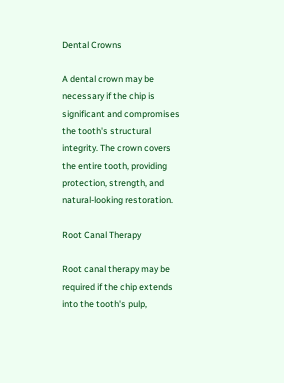Dental Crowns

A dental crown may be necessary if the chip is significant and compromises the tooth's structural integrity. The crown covers the entire tooth, providing protection, strength, and natural-looking restoration.

Root Canal Therapy

Root canal therapy may be required if the chip extends into the tooth's pulp,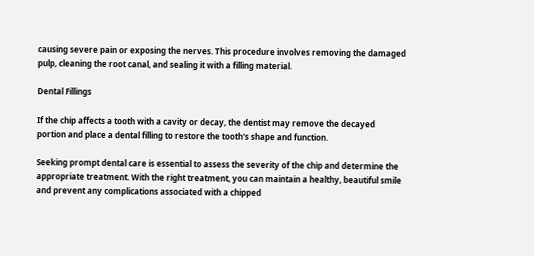causing severe pain or exposing the nerves. This procedure involves removing the damaged pulp, cleaning the root canal, and sealing it with a filling material.

Dental Fillings

If the chip affects a tooth with a cavity or decay, the dentist may remove the decayed portion and place a dental filling to restore the tooth's shape and function.

Seeking prompt dental care is essential to assess the severity of the chip and determine the appropriate treatment. With the right treatment, you can maintain a healthy, beautiful smile and prevent any complications associated with a chipped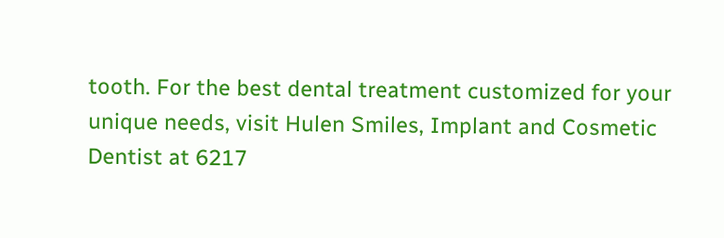tooth. For the best dental treatment customized for your unique needs, visit Hulen Smiles, Implant and Cosmetic Dentist at 6217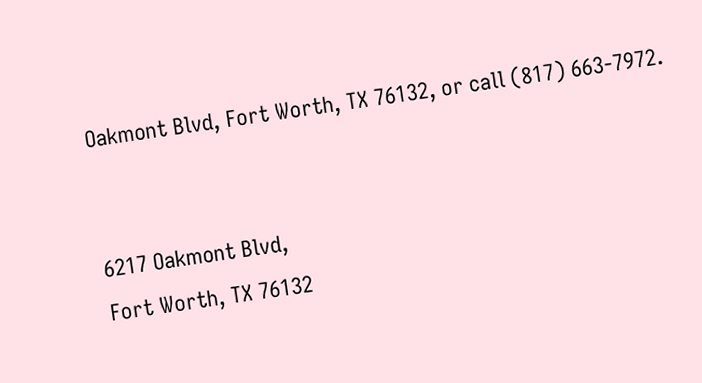Oakmont Blvd, Fort Worth, TX 76132, or call (817) 663-7972.


6217 Oakmont Blvd,
Fort Worth, TX 76132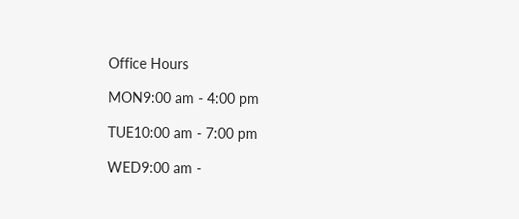Office Hours

MON9:00 am - 4:00 pm

TUE10:00 am - 7:00 pm

WED9:00 am -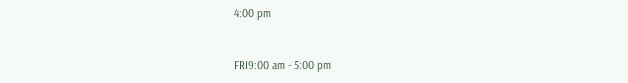4:00 pm


FRI9:00 am - 5:00 pm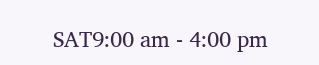SAT9:00 am - 4:00 pm